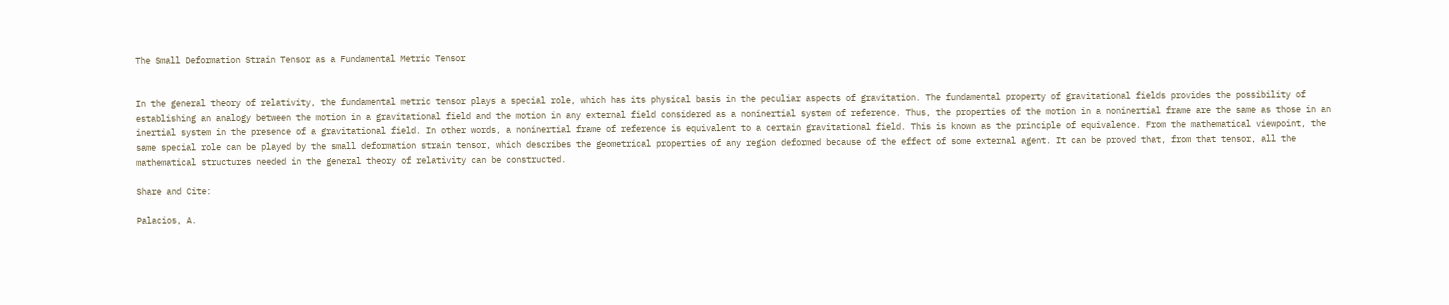The Small Deformation Strain Tensor as a Fundamental Metric Tensor


In the general theory of relativity, the fundamental metric tensor plays a special role, which has its physical basis in the peculiar aspects of gravitation. The fundamental property of gravitational fields provides the possibility of establishing an analogy between the motion in a gravitational field and the motion in any external field considered as a noninertial system of reference. Thus, the properties of the motion in a noninertial frame are the same as those in an inertial system in the presence of a gravitational field. In other words, a noninertial frame of reference is equivalent to a certain gravitational field. This is known as the principle of equivalence. From the mathematical viewpoint, the same special role can be played by the small deformation strain tensor, which describes the geometrical properties of any region deformed because of the effect of some external agent. It can be proved that, from that tensor, all the mathematical structures needed in the general theory of relativity can be constructed.

Share and Cite:

Palacios, A.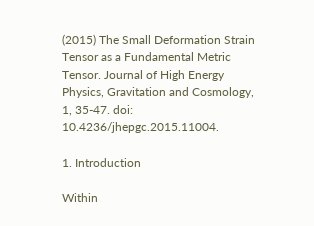(2015) The Small Deformation Strain Tensor as a Fundamental Metric Tensor. Journal of High Energy Physics, Gravitation and Cosmology, 1, 35-47. doi: 10.4236/jhepgc.2015.11004.

1. Introduction

Within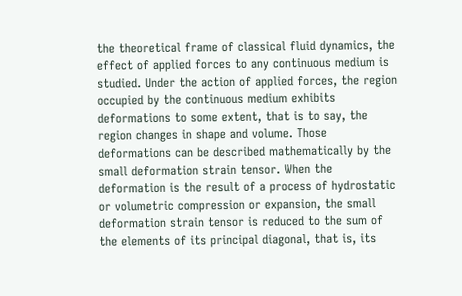the theoretical frame of classical fluid dynamics, the effect of applied forces to any continuous medium is studied. Under the action of applied forces, the region occupied by the continuous medium exhibits deformations to some extent, that is to say, the region changes in shape and volume. Those deformations can be described mathematically by the small deformation strain tensor. When the deformation is the result of a process of hydrostatic or volumetric compression or expansion, the small deformation strain tensor is reduced to the sum of the elements of its principal diagonal, that is, its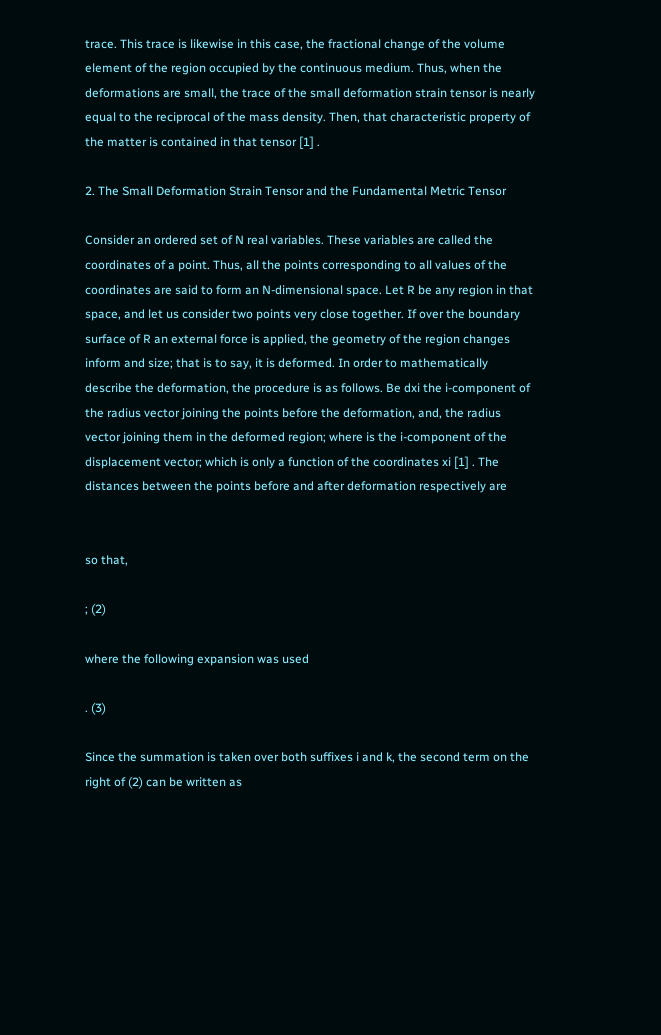trace. This trace is likewise in this case, the fractional change of the volume element of the region occupied by the continuous medium. Thus, when the deformations are small, the trace of the small deformation strain tensor is nearly equal to the reciprocal of the mass density. Then, that characteristic property of the matter is contained in that tensor [1] .

2. The Small Deformation Strain Tensor and the Fundamental Metric Tensor

Consider an ordered set of N real variables. These variables are called the coordinates of a point. Thus, all the points corresponding to all values of the coordinates are said to form an N-dimensional space. Let R be any region in that space, and let us consider two points very close together. If over the boundary surface of R an external force is applied, the geometry of the region changes inform and size; that is to say, it is deformed. In order to mathematically describe the deformation, the procedure is as follows. Be dxi the i-component of the radius vector joining the points before the deformation, and, the radius vector joining them in the deformed region; where is the i-component of the displacement vector; which is only a function of the coordinates xi [1] . The distances between the points before and after deformation respectively are


so that,

; (2)

where the following expansion was used

. (3)

Since the summation is taken over both suffixes i and k, the second term on the right of (2) can be written as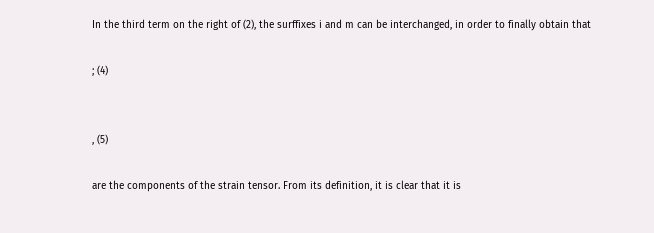In the third term on the right of (2), the surffixes i and m can be interchanged, in order to finally obtain that

; (4)


, (5)

are the components of the strain tensor. From its definition, it is clear that it is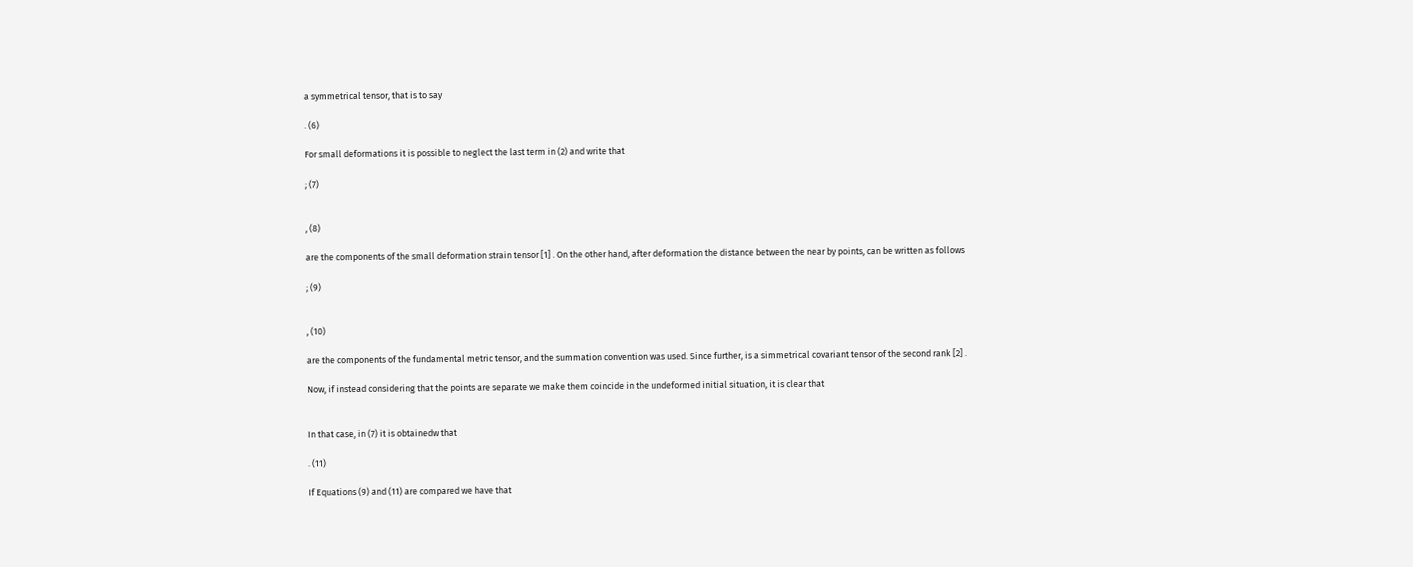a symmetrical tensor, that is to say

. (6)

For small deformations it is possible to neglect the last term in (2) and write that

; (7)


, (8)

are the components of the small deformation strain tensor [1] . On the other hand, after deformation the distance between the near by points, can be written as follows

; (9)


, (10)

are the components of the fundamental metric tensor, and the summation convention was used. Since further, is a simmetrical covariant tensor of the second rank [2] .

Now, if instead considering that the points are separate we make them coincide in the undeformed initial situation, it is clear that


In that case, in (7) it is obtainedw that

. (11)

If Equations (9) and (11) are compared we have that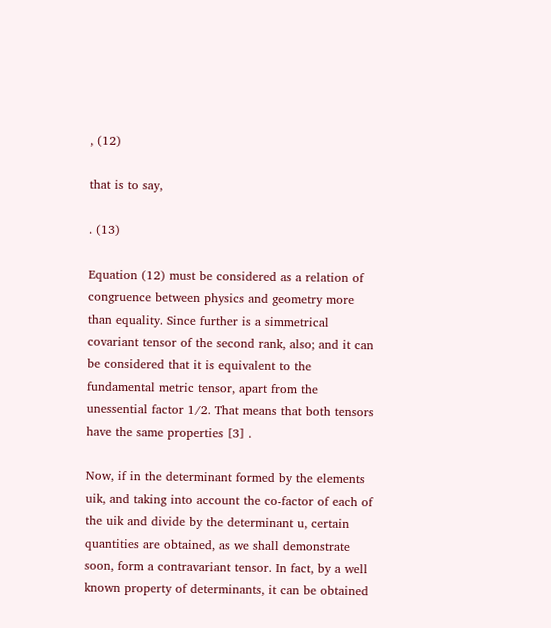, (12)

that is to say,

. (13)

Equation (12) must be considered as a relation of congruence between physics and geometry more than equality. Since further is a simmetrical covariant tensor of the second rank, also; and it can be considered that it is equivalent to the fundamental metric tensor, apart from the unessential factor 1/2. That means that both tensors have the same properties [3] .

Now, if in the determinant formed by the elements uik, and taking into account the co-factor of each of the uik and divide by the determinant u, certain quantities are obtained, as we shall demonstrate soon, form a contravariant tensor. In fact, by a well known property of determinants, it can be obtained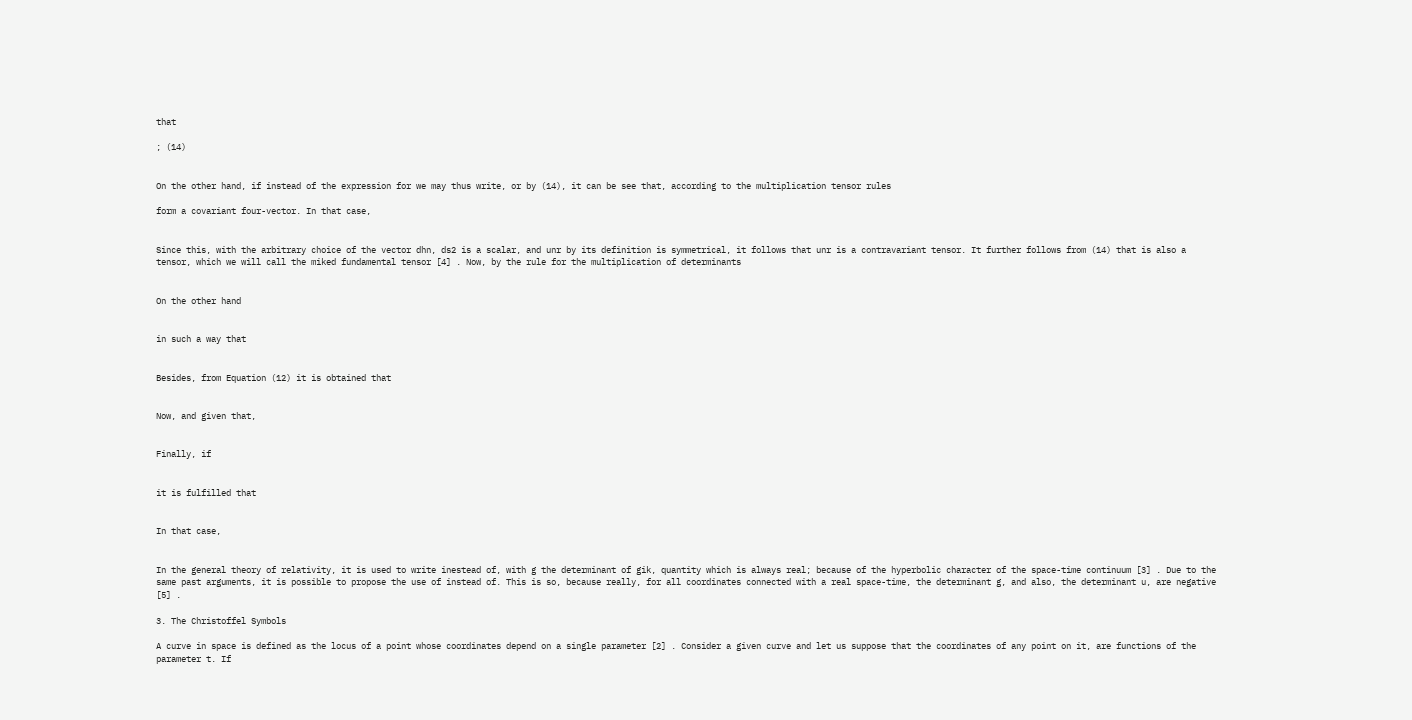that

; (14)


On the other hand, if instead of the expression for we may thus write, or by (14), it can be see that, according to the multiplication tensor rules

form a covariant four-vector. In that case,


Since this, with the arbitrary choice of the vector dhn, ds2 is a scalar, and unr by its definition is symmetrical, it follows that unr is a contravariant tensor. It further follows from (14) that is also a tensor, which we will call the miked fundamental tensor [4] . Now, by the rule for the multiplication of determinants


On the other hand


in such a way that


Besides, from Equation (12) it is obtained that


Now, and given that,


Finally, if


it is fulfilled that


In that case,


In the general theory of relativity, it is used to write inestead of, with g the determinant of gik, quantity which is always real; because of the hyperbolic character of the space-time continuum [3] . Due to the same past arguments, it is possible to propose the use of instead of. This is so, because really, for all coordinates connected with a real space-time, the determinant g, and also, the determinant u, are negative [5] .

3. The Christoffel Symbols

A curve in space is defined as the locus of a point whose coordinates depend on a single parameter [2] . Consider a given curve and let us suppose that the coordinates of any point on it, are functions of the parameter t. If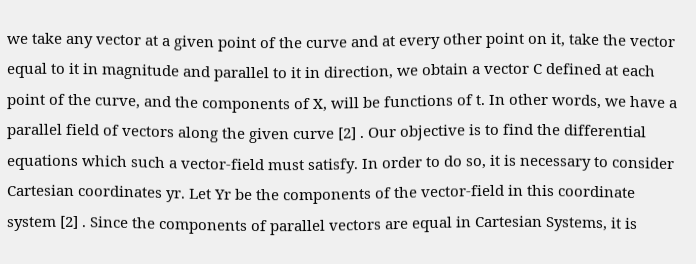we take any vector at a given point of the curve and at every other point on it, take the vector equal to it in magnitude and parallel to it in direction, we obtain a vector C defined at each point of the curve, and the components of X, will be functions of t. In other words, we have a parallel field of vectors along the given curve [2] . Our objective is to find the differential equations which such a vector-field must satisfy. In order to do so, it is necessary to consider Cartesian coordinates yr. Let Yr be the components of the vector-field in this coordinate system [2] . Since the components of parallel vectors are equal in Cartesian Systems, it is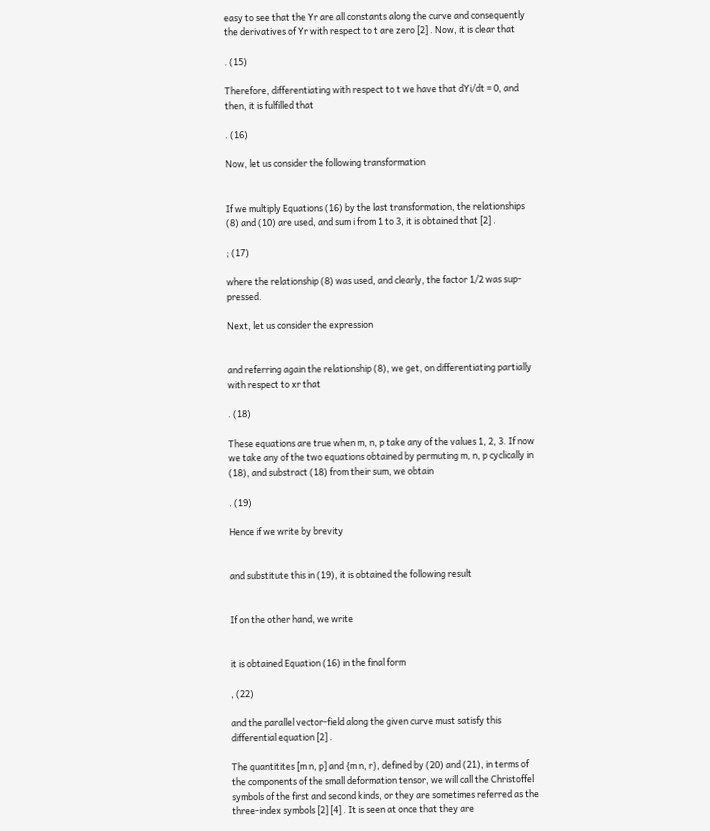easy to see that the Yr are all constants along the curve and consequently the derivatives of Yr with respect to t are zero [2] . Now, it is clear that

. (15)

Therefore, differentiating with respect to t we have that dYi/dt = 0, and then, it is fulfilled that

. (16)

Now, let us consider the following transformation


If we multiply Equations (16) by the last transformation, the relationships (8) and (10) are used, and sum i from 1 to 3, it is obtained that [2] .

; (17)

where the relationship (8) was used, and clearly, the factor 1/2 was sup-pressed.

Next, let us consider the expression


and referring again the relationship (8), we get, on differentiating partially with respect to xr that

. (18)

These equations are true when m, n, p take any of the values 1, 2, 3. If now we take any of the two equations obtained by permuting m, n, p cyclically in (18), and substract (18) from their sum, we obtain

. (19)

Hence if we write by brevity


and substitute this in (19), it is obtained the following result


If on the other hand, we write


it is obtained Equation (16) in the final form

, (22)

and the parallel vector-field along the given curve must satisfy this differential equation [2] .

The quantitites [m n, p] and {m n, r}, defined by (20) and (21), in terms of the components of the small deformation tensor, we will call the Christoffel symbols of the first and second kinds, or they are sometimes referred as the three-index symbols [2] [4] . It is seen at once that they are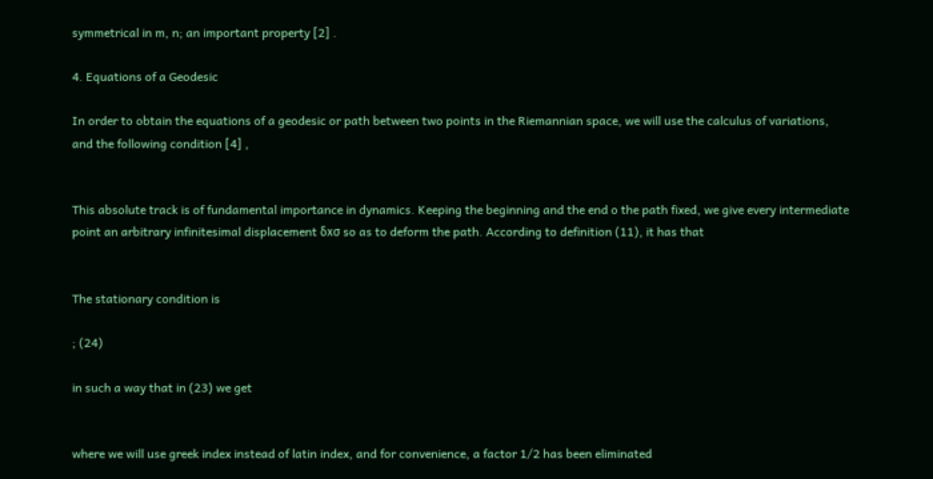symmetrical in m, n; an important property [2] .

4. Equations of a Geodesic

In order to obtain the equations of a geodesic or path between two points in the Riemannian space, we will use the calculus of variations, and the following condition [4] ,


This absolute track is of fundamental importance in dynamics. Keeping the beginning and the end o the path fixed, we give every intermediate point an arbitrary infinitesimal displacement δxσ so as to deform the path. According to definition (11), it has that


The stationary condition is

; (24)

in such a way that in (23) we get


where we will use greek index instead of latin index, and for convenience, a factor 1/2 has been eliminated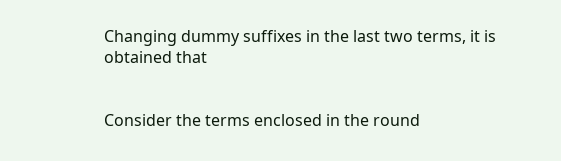Changing dummy suffixes in the last two terms, it is obtained that


Consider the terms enclosed in the round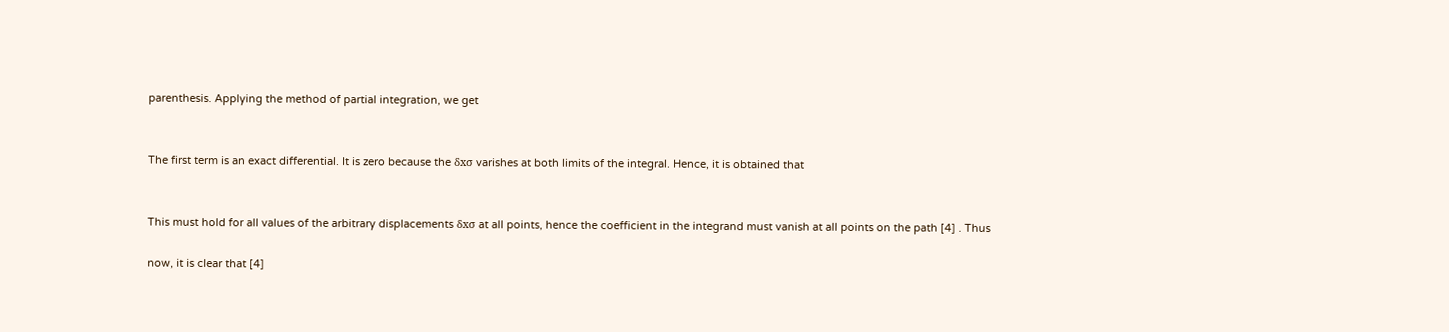parenthesis. Applying the method of partial integration, we get


The first term is an exact differential. It is zero because the δxσ varishes at both limits of the integral. Hence, it is obtained that


This must hold for all values of the arbitrary displacements δxσ at all points, hence the coefficient in the integrand must vanish at all points on the path [4] . Thus

now, it is clear that [4]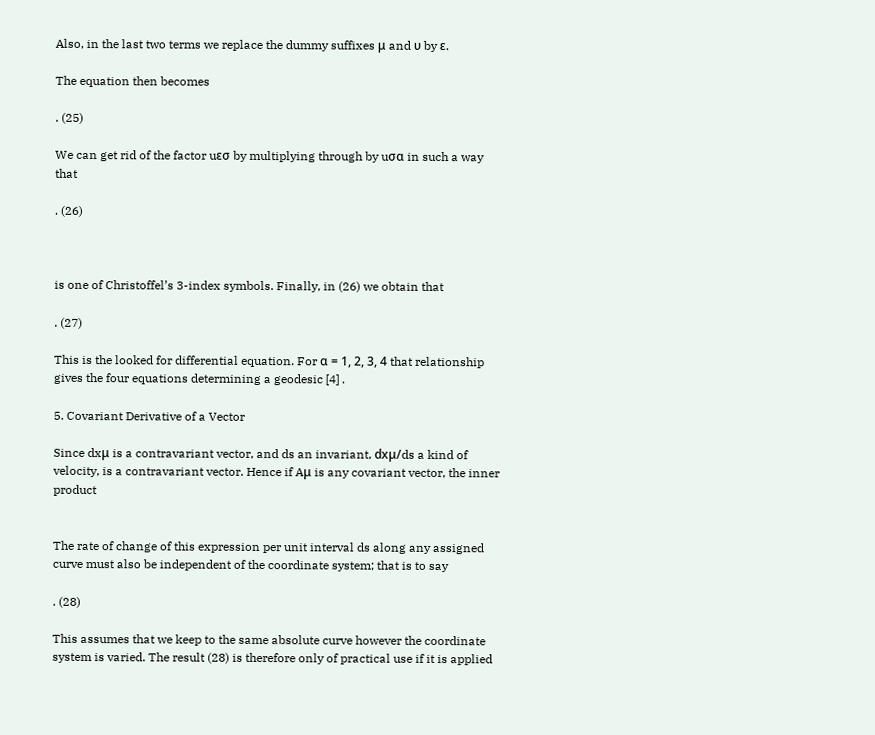Also, in the last two terms we replace the dummy suffixes μ and υ by ε.

The equation then becomes

. (25)

We can get rid of the factor uεσ by multiplying through by uσα in such a way that

. (26)



is one of Christoffel’s 3-index symbols. Finally, in (26) we obtain that

. (27)

This is the looked for differential equation. For α = 1, 2, 3, 4 that relationship gives the four equations determining a geodesic [4] .

5. Covariant Derivative of a Vector

Since dxμ is a contravariant vector, and ds an invariant, dxμ/ds a kind of velocity, is a contravariant vector. Hence if Aμ is any covariant vector, the inner product


The rate of change of this expression per unit interval ds along any assigned curve must also be independent of the coordinate system; that is to say

. (28)

This assumes that we keep to the same absolute curve however the coordinate system is varied. The result (28) is therefore only of practical use if it is applied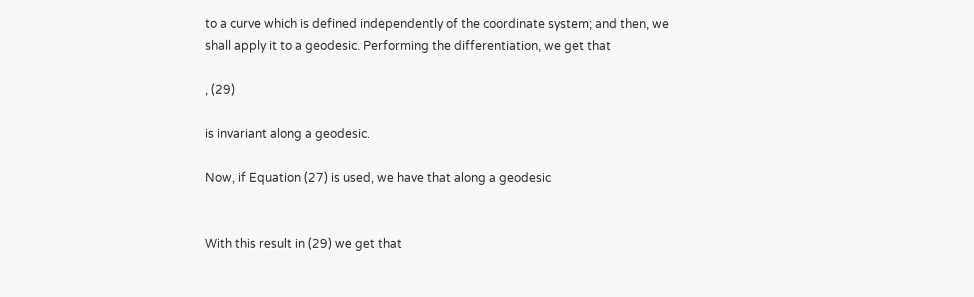to a curve which is defined independently of the coordinate system; and then, we shall apply it to a geodesic. Performing the differentiation, we get that

, (29)

is invariant along a geodesic.

Now, if Equation (27) is used, we have that along a geodesic


With this result in (29) we get that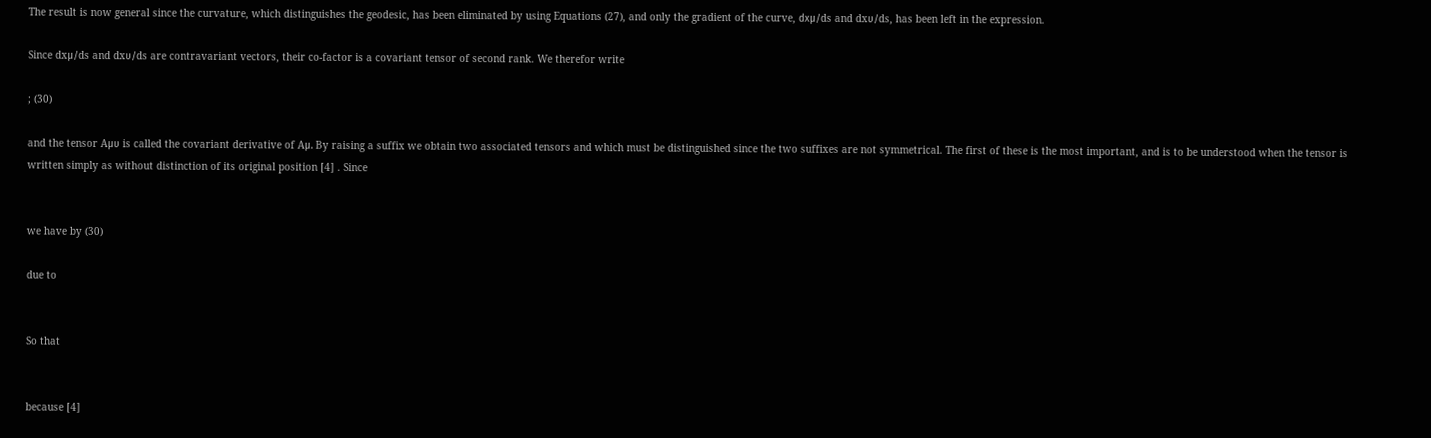The result is now general since the curvature, which distinguishes the geodesic, has been eliminated by using Equations (27), and only the gradient of the curve, dxμ/ds and dxυ/ds, has been left in the expression.

Since dxμ/ds and dxυ/ds are contravariant vectors, their co-factor is a covariant tensor of second rank. We therefor write

; (30)

and the tensor Aμυ is called the covariant derivative of Aμ. By raising a suffix we obtain two associated tensors and which must be distinguished since the two suffixes are not symmetrical. The first of these is the most important, and is to be understood when the tensor is written simply as without distinction of its original position [4] . Since


we have by (30)

due to


So that


because [4]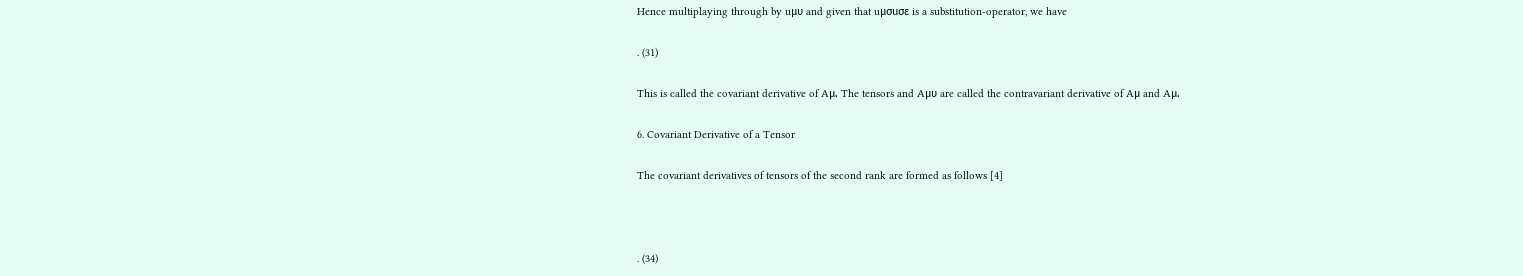Hence multiplaying through by uμυ and given that uμσuσε is a substitution-operator, we have

. (31)

This is called the covariant derivative of Aμ. The tensors and Aμυ are called the contravariant derivative of Aμ and Aμ.

6. Covariant Derivative of a Tensor

The covariant derivatives of tensors of the second rank are formed as follows [4]



. (34)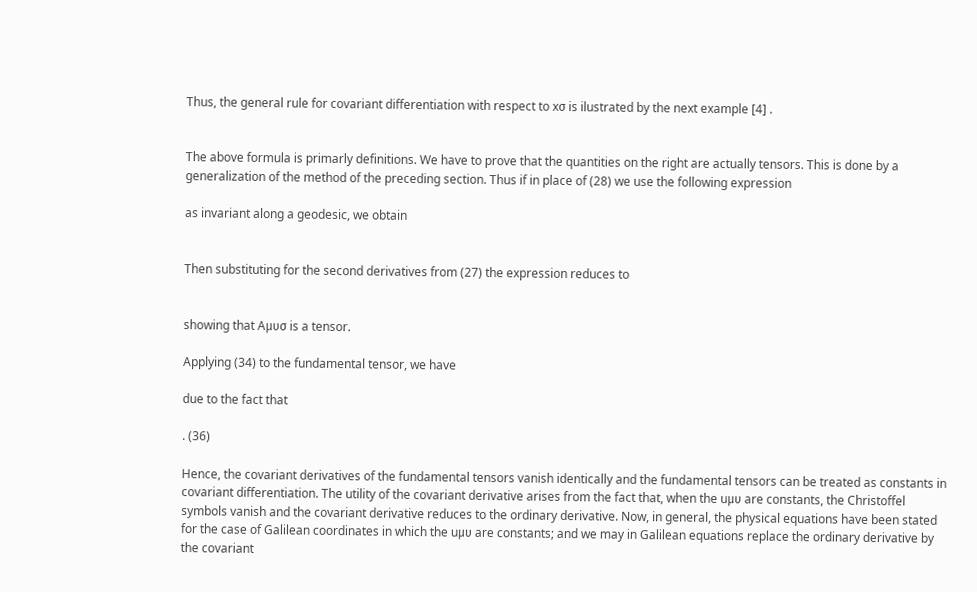Thus, the general rule for covariant differentiation with respect to xσ is ilustrated by the next example [4] .


The above formula is primarly definitions. We have to prove that the quantities on the right are actually tensors. This is done by a generalization of the method of the preceding section. Thus if in place of (28) we use the following expression

as invariant along a geodesic, we obtain


Then substituting for the second derivatives from (27) the expression reduces to


showing that Aμυσ is a tensor.

Applying (34) to the fundamental tensor, we have

due to the fact that

. (36)

Hence, the covariant derivatives of the fundamental tensors vanish identically and the fundamental tensors can be treated as constants in covariant differentiation. The utility of the covariant derivative arises from the fact that, when the uμυ are constants, the Christoffel symbols vanish and the covariant derivative reduces to the ordinary derivative. Now, in general, the physical equations have been stated for the case of Galilean coordinates in which the uμυ are constants; and we may in Galilean equations replace the ordinary derivative by the covariant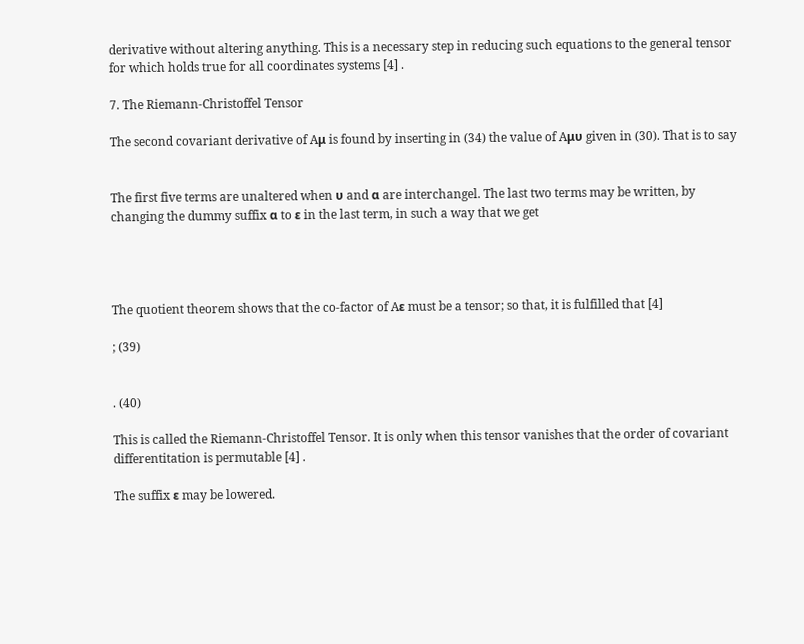derivative without altering anything. This is a necessary step in reducing such equations to the general tensor for which holds true for all coordinates systems [4] .

7. The Riemann-Christoffel Tensor

The second covariant derivative of Aμ is found by inserting in (34) the value of Aμυ given in (30). That is to say


The first five terms are unaltered when υ and α are interchangel. The last two terms may be written, by changing the dummy suffix α to ε in the last term, in such a way that we get




The quotient theorem shows that the co-factor of Aε must be a tensor; so that, it is fulfilled that [4]

; (39)


. (40)

This is called the Riemann-Christoffel Tensor. It is only when this tensor vanishes that the order of covariant differentitation is permutable [4] .

The suffix ε may be lowered.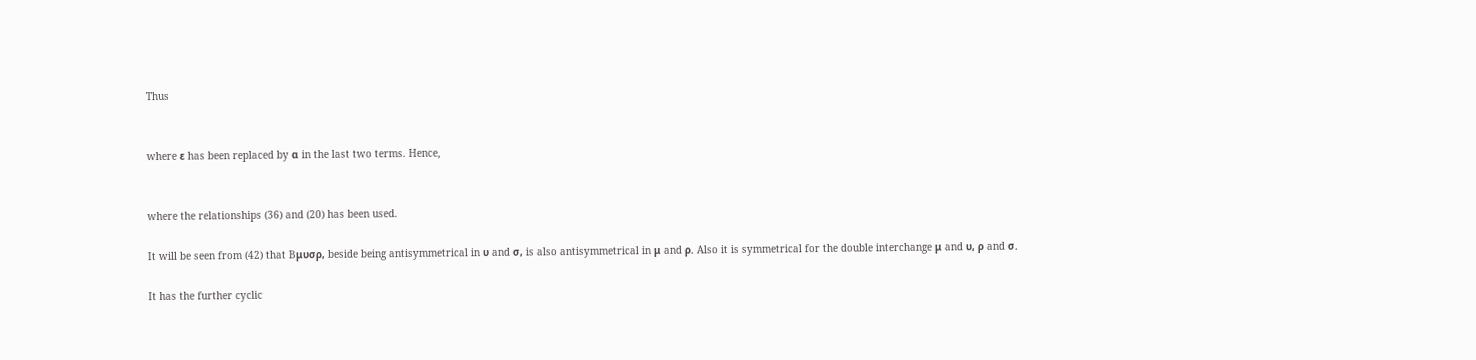Thus


where ε has been replaced by α in the last two terms. Hence,


where the relationships (36) and (20) has been used.

It will be seen from (42) that Bμυσρ, beside being antisymmetrical in υ and σ, is also antisymmetrical in μ and ρ. Also it is symmetrical for the double interchange μ and υ, ρ and σ.

It has the further cyclic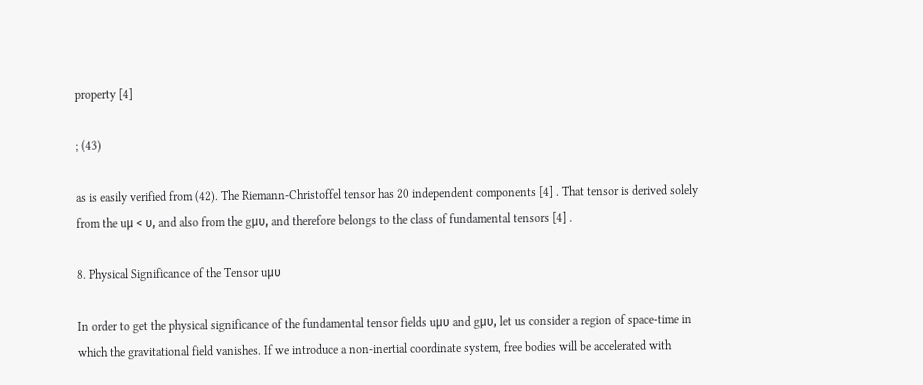property [4]

; (43)

as is easily verified from (42). The Riemann-Christoffel tensor has 20 independent components [4] . That tensor is derived solely from the uμ < υ, and also from the gμυ, and therefore belongs to the class of fundamental tensors [4] .

8. Physical Significance of the Tensor uμυ

In order to get the physical significance of the fundamental tensor fields uμυ and gμυ, let us consider a region of space-time in which the gravitational field vanishes. If we introduce a non-inertial coordinate system, free bodies will be accelerated with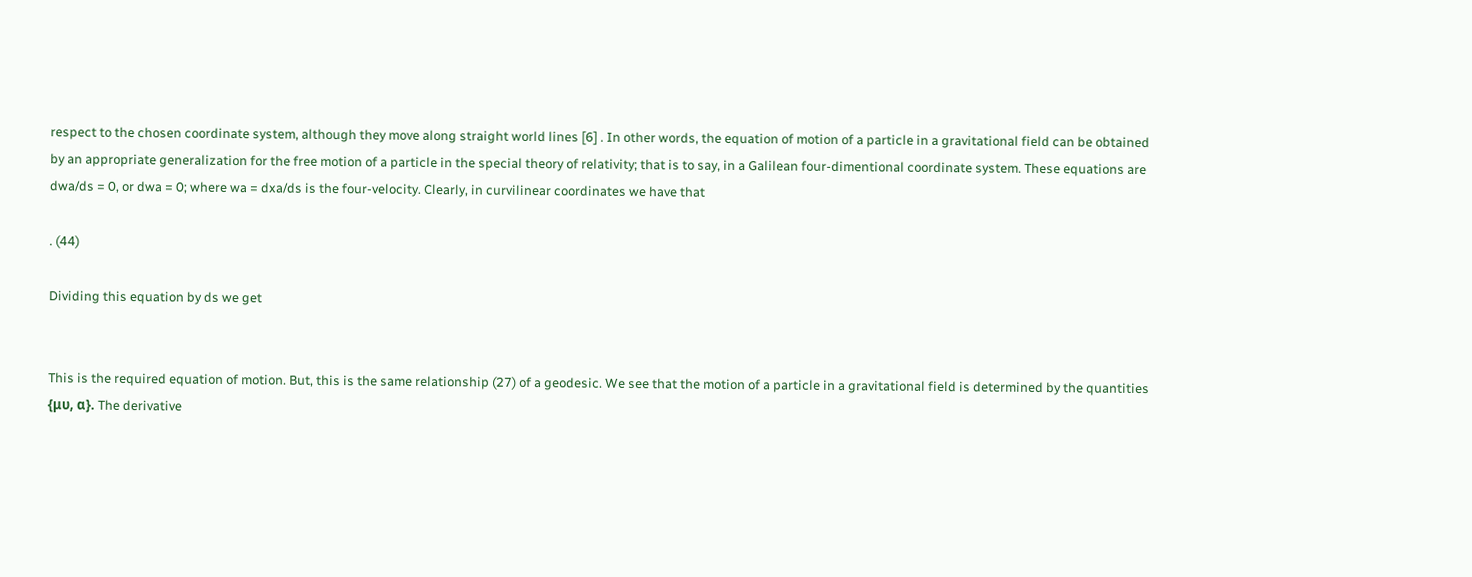respect to the chosen coordinate system, although they move along straight world lines [6] . In other words, the equation of motion of a particle in a gravitational field can be obtained by an appropriate generalization for the free motion of a particle in the special theory of relativity; that is to say, in a Galilean four-dimentional coordinate system. These equations are dwa/ds = 0, or dwa = 0; where wa = dxa/ds is the four-velocity. Clearly, in curvilinear coordinates we have that

. (44)

Dividing this equation by ds we get


This is the required equation of motion. But, this is the same relationship (27) of a geodesic. We see that the motion of a particle in a gravitational field is determined by the quantities {μυ, α}. The derivative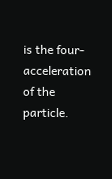is the four-acceleration of the particle.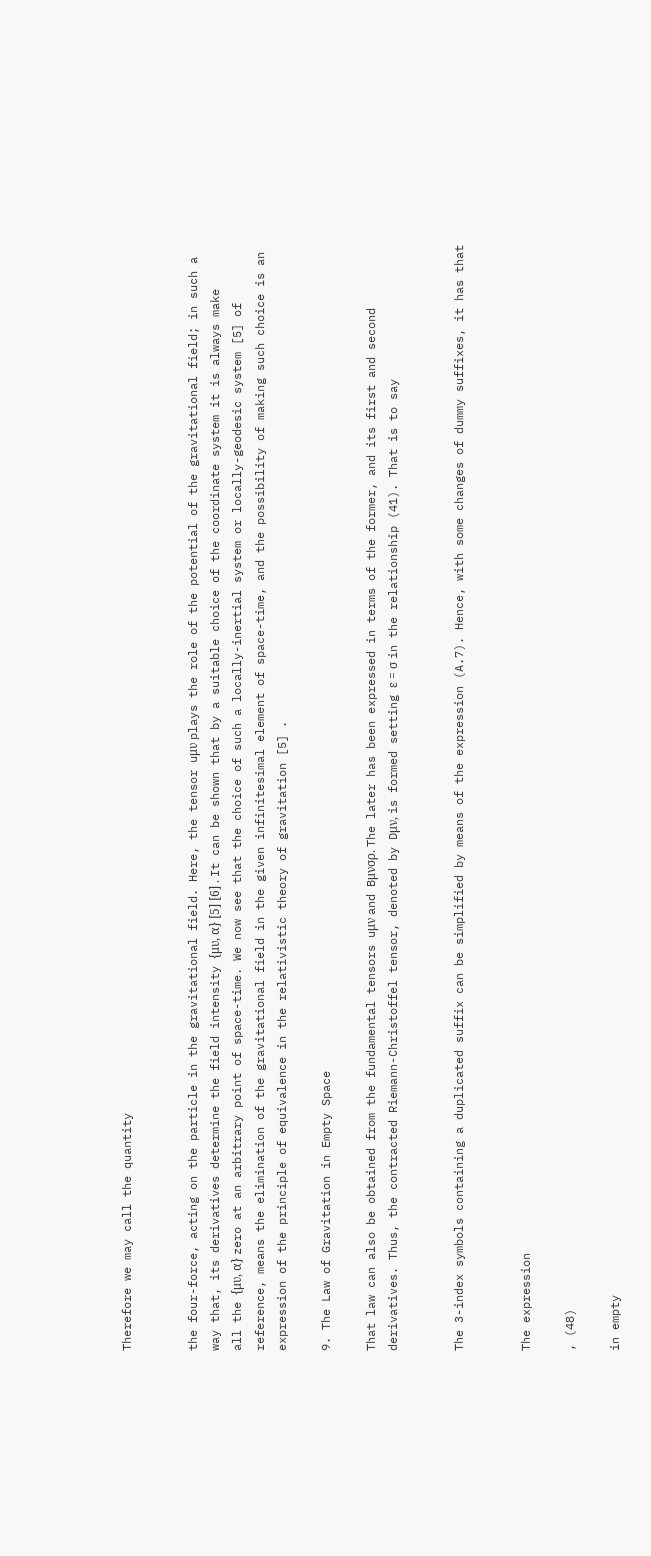Therefore we may call the quantity


the four-force, acting on the particle in the gravitational field. Here, the tensor uμυ plays the role of the potential of the gravitational field; in such a way that, its derivatives determine the field intensity {μυ, α} [5] [6] . It can be shown that by a suitable choice of the coordinate system it is always make all the {μυ, α} zero at an arbitrary point of space-time. We now see that the choice of such a locally-inertial system or locally-geodesic system [5] of reference, means the elimination of the gravitational field in the given infinitesimal element of space-time, and the possibility of making such choice is an expression of the principle of equivalence in the relativistic theory of gravitation [5] .

9. The Law of Gravitation in Empty Space

That law can also be obtained from the fundamental tensors uμν and Bμνσρ. The later has been expressed in terms of the former, and its first and second derivatives. Thus, the contracted Riemann-Christoffel tensor, denoted by Dμν, is formed setting ε = σ in the relationship (41). That is to say


The 3-index symbols containing a duplicated suffix can be simplified by means of the expression (A.7). Hence, with some changes of dummy suffixes, it has that


The expression

, (48)

in empty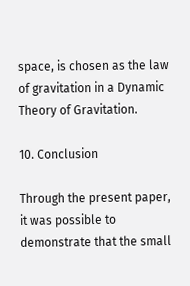space, is chosen as the law of gravitation in a Dynamic Theory of Gravitation.

10. Conclusion

Through the present paper, it was possible to demonstrate that the small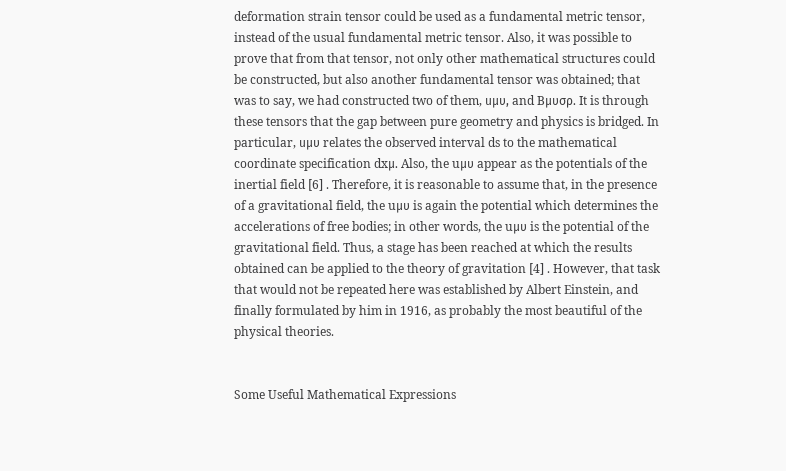deformation strain tensor could be used as a fundamental metric tensor, instead of the usual fundamental metric tensor. Also, it was possible to prove that from that tensor, not only other mathematical structures could be constructed, but also another fundamental tensor was obtained; that was to say, we had constructed two of them, uμυ, and Bμυσρ. It is through these tensors that the gap between pure geometry and physics is bridged. In particular, uμυ relates the observed interval ds to the mathematical coordinate specification dxμ. Also, the uμυ appear as the potentials of the inertial field [6] . Therefore, it is reasonable to assume that, in the presence of a gravitational field, the uμυ is again the potential which determines the accelerations of free bodies; in other words, the uμυ is the potential of the gravitational field. Thus, a stage has been reached at which the results obtained can be applied to the theory of gravitation [4] . However, that task that would not be repeated here was established by Albert Einstein, and finally formulated by him in 1916, as probably the most beautiful of the physical theories.


Some Useful Mathematical Expressions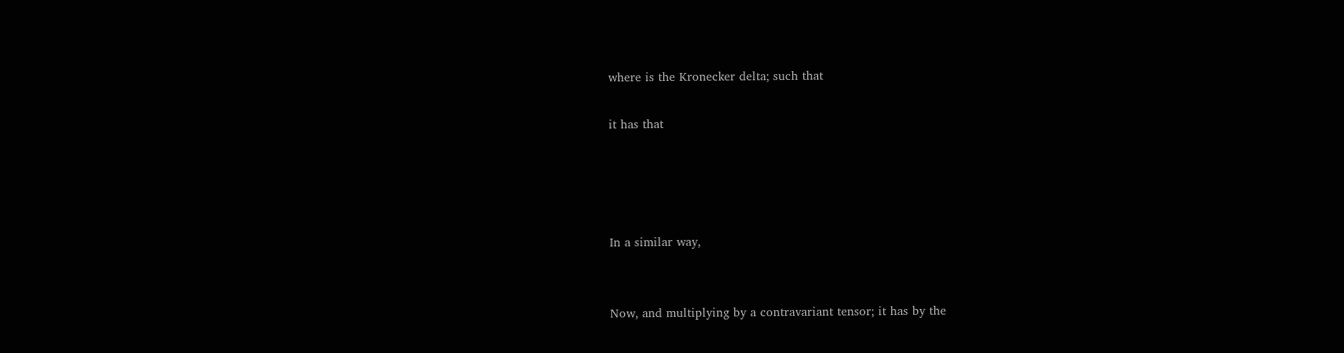where is the Kronecker delta; such that

it has that




In a similar way,


Now, and multiplying by a contravariant tensor; it has by the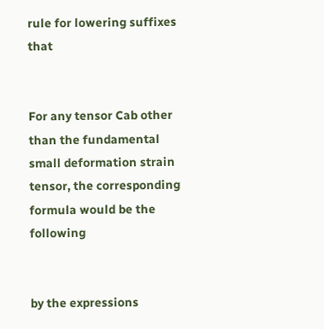rule for lowering suffixes that


For any tensor Cab other than the fundamental small deformation strain tensor, the corresponding formula would be the following


by the expressions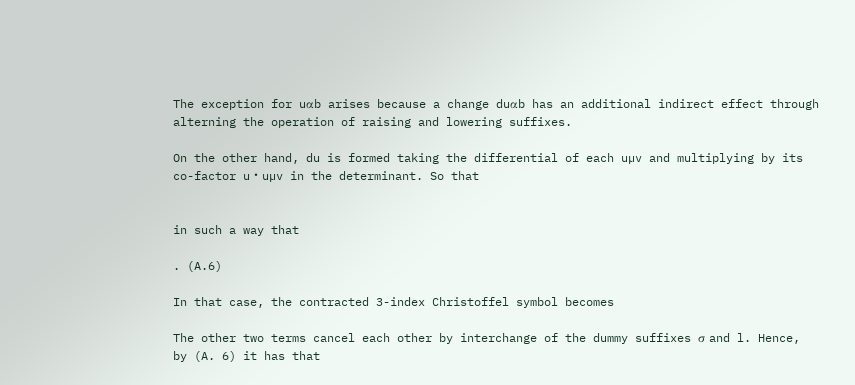The exception for uαb arises because a change duαb has an additional indirect effect through alterning the operation of raising and lowering suffixes.

On the other hand, du is formed taking the differential of each uµv and multiplying by its co-factor u・uµv in the determinant. So that


in such a way that

. (A.6)

In that case, the contracted 3-index Christoffel symbol becomes

The other two terms cancel each other by interchange of the dummy suffixes σ and l. Hence, by (A. 6) it has that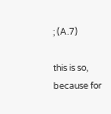; (A.7)

this is so, because for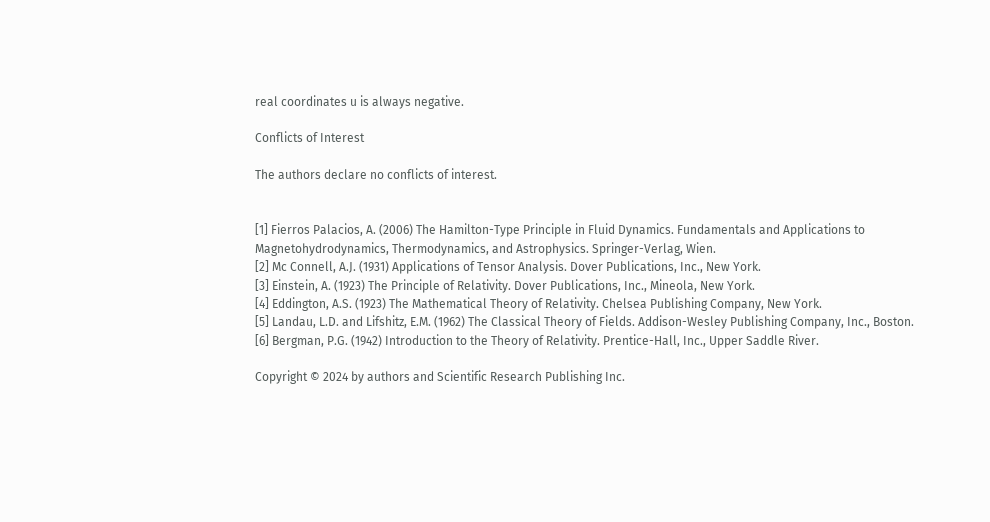real coordinates u is always negative.

Conflicts of Interest

The authors declare no conflicts of interest.


[1] Fierros Palacios, A. (2006) The Hamilton-Type Principle in Fluid Dynamics. Fundamentals and Applications to Magnetohydrodynamics, Thermodynamics, and Astrophysics. Springer-Verlag, Wien.
[2] Mc Connell, A.J. (1931) Applications of Tensor Analysis. Dover Publications, Inc., New York.
[3] Einstein, A. (1923) The Principle of Relativity. Dover Publications, Inc., Mineola, New York.
[4] Eddington, A.S. (1923) The Mathematical Theory of Relativity. Chelsea Publishing Company, New York.
[5] Landau, L.D. and Lifshitz, E.M. (1962) The Classical Theory of Fields. Addison-Wesley Publishing Company, Inc., Boston.
[6] Bergman, P.G. (1942) Introduction to the Theory of Relativity. Prentice-Hall, Inc., Upper Saddle River.

Copyright © 2024 by authors and Scientific Research Publishing Inc.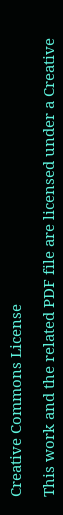Creative Commons License

This work and the related PDF file are licensed under a Creative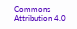Commons Attribution 4.0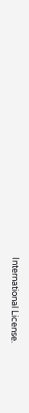International License.